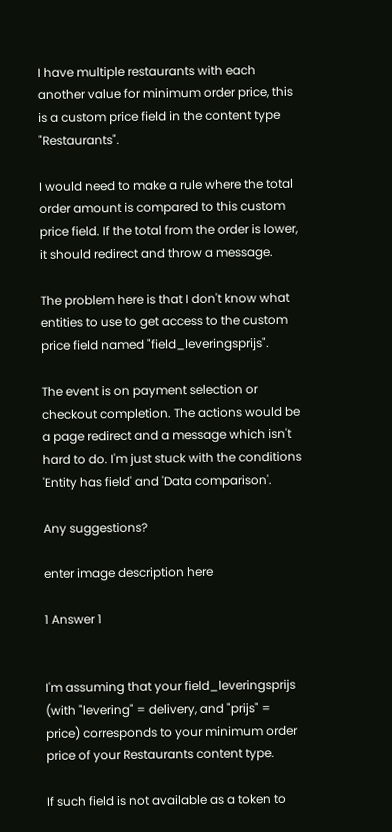I have multiple restaurants with each another value for minimum order price, this is a custom price field in the content type "Restaurants".

I would need to make a rule where the total order amount is compared to this custom price field. If the total from the order is lower, it should redirect and throw a message.

The problem here is that I don't know what entities to use to get access to the custom price field named "field_leveringsprijs".

The event is on payment selection or checkout completion. The actions would be a page redirect and a message which isn't hard to do. I'm just stuck with the conditions 'Entity has field' and 'Data comparison'.

Any suggestions?

enter image description here

1 Answer 1


I'm assuming that your field_leveringsprijs (with "levering" = delivery, and "prijs" = price) corresponds to your minimum order price of your Restaurants content type.

If such field is not available as a token to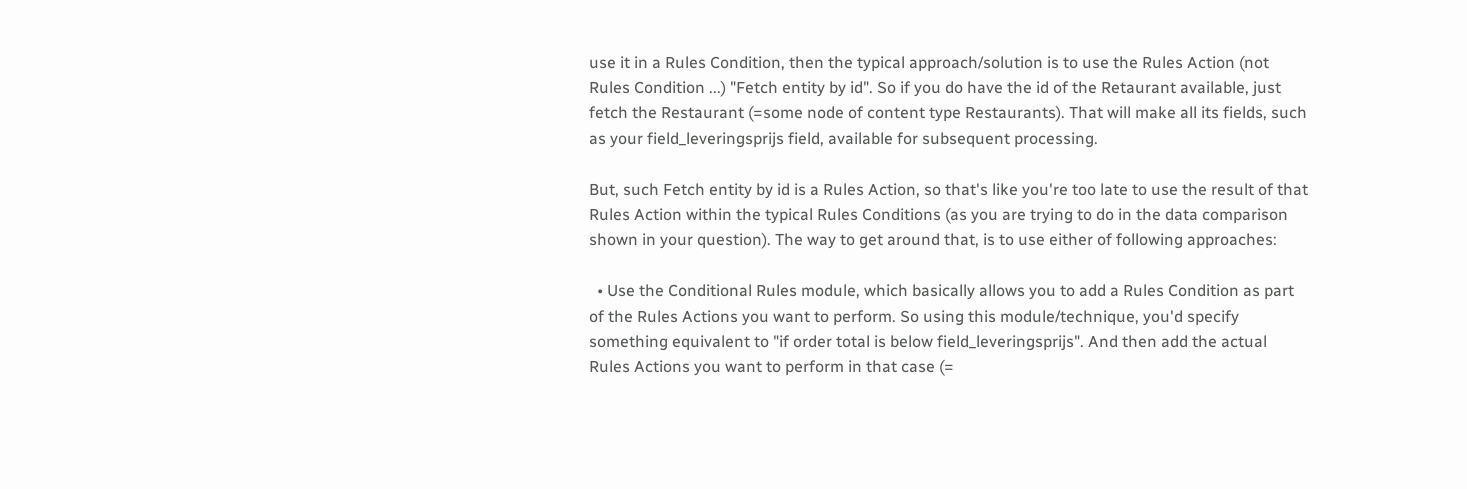use it in a Rules Condition, then the typical approach/solution is to use the Rules Action (not Rules Condition ...) "Fetch entity by id". So if you do have the id of the Retaurant available, just fetch the Restaurant (=some node of content type Restaurants). That will make all its fields, such as your field_leveringsprijs field, available for subsequent processing.

But, such Fetch entity by id is a Rules Action, so that's like you're too late to use the result of that Rules Action within the typical Rules Conditions (as you are trying to do in the data comparison shown in your question). The way to get around that, is to use either of following approaches:

  • Use the Conditional Rules module, which basically allows you to add a Rules Condition as part of the Rules Actions you want to perform. So using this module/technique, you'd specify something equivalent to "if order total is below field_leveringsprijs". And then add the actual Rules Actions you want to perform in that case (=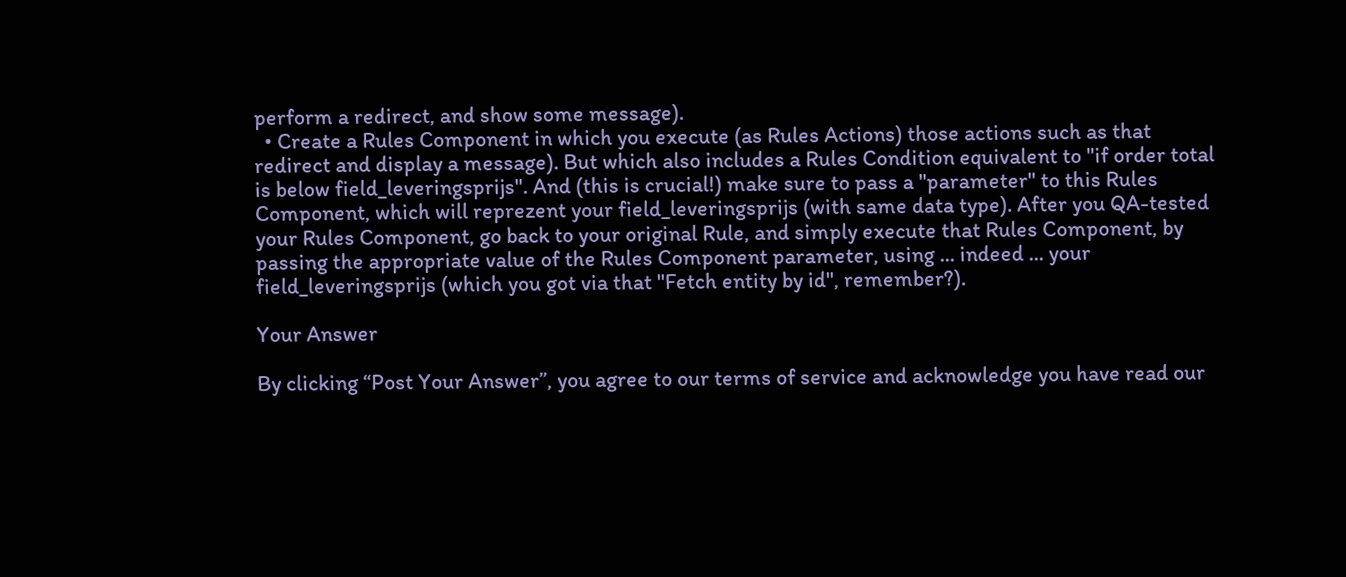perform a redirect, and show some message).
  • Create a Rules Component in which you execute (as Rules Actions) those actions such as that redirect and display a message). But which also includes a Rules Condition equivalent to "if order total is below field_leveringsprijs". And (this is crucial!) make sure to pass a "parameter" to this Rules Component, which will reprezent your field_leveringsprijs (with same data type). After you QA-tested your Rules Component, go back to your original Rule, and simply execute that Rules Component, by passing the appropriate value of the Rules Component parameter, using ... indeed ... your field_leveringsprijs (which you got via that "Fetch entity by id", remember?).

Your Answer

By clicking “Post Your Answer”, you agree to our terms of service and acknowledge you have read our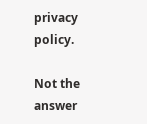privacy policy.

Not the answer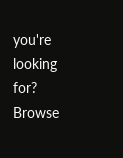you're looking for? Browse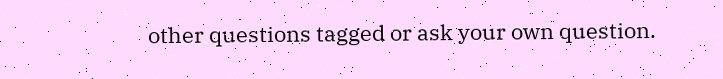other questions tagged or ask your own question.